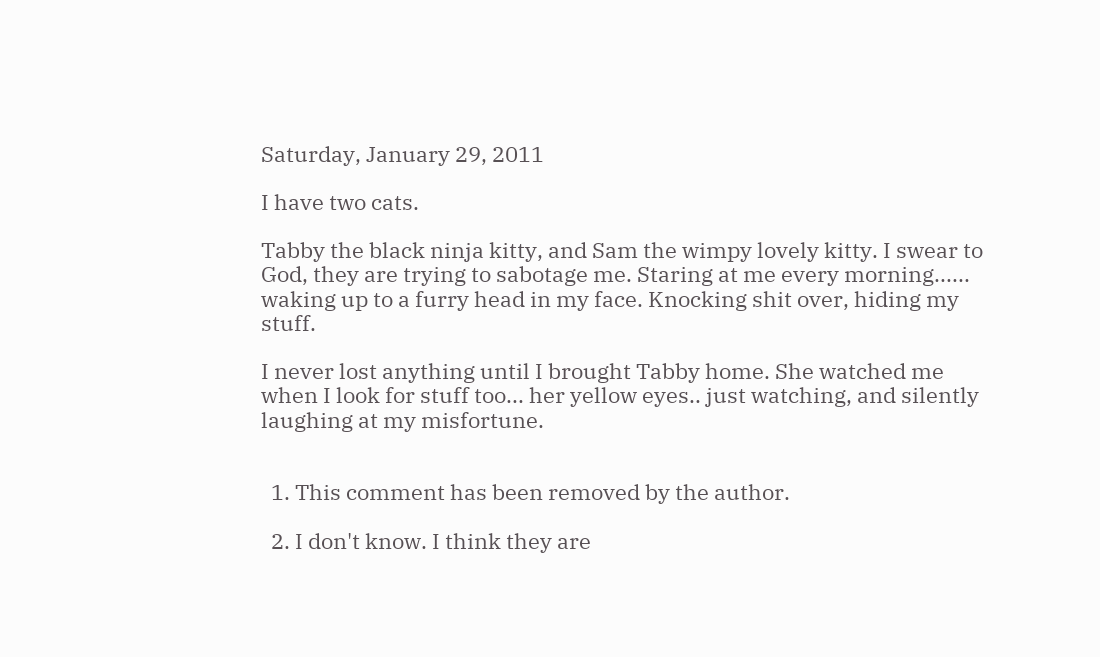Saturday, January 29, 2011

I have two cats.

Tabby the black ninja kitty, and Sam the wimpy lovely kitty. I swear to God, they are trying to sabotage me. Staring at me every morning...... waking up to a furry head in my face. Knocking shit over, hiding my stuff.

I never lost anything until I brought Tabby home. She watched me when I look for stuff too... her yellow eyes.. just watching, and silently laughing at my misfortune.


  1. This comment has been removed by the author.

  2. I don't know. I think they are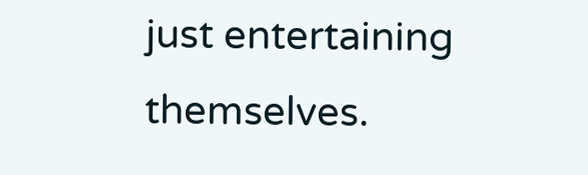just entertaining themselves.